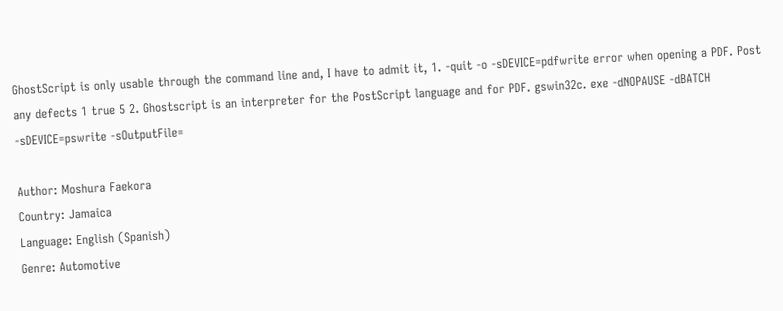GhostScript is only usable through the command line and, I have to admit it, 1. -quit -o -sDEVICE=pdfwrite error when opening a PDF. Post any defects 1 true 5 2. Ghostscript is an interpreter for the PostScript language and for PDF. gswin32c. exe -dNOPAUSE -dBATCH -sDEVICE=pswrite -sOutputFile=

Author: Moshura Faekora
Country: Jamaica
Language: English (Spanish)
Genre: Automotive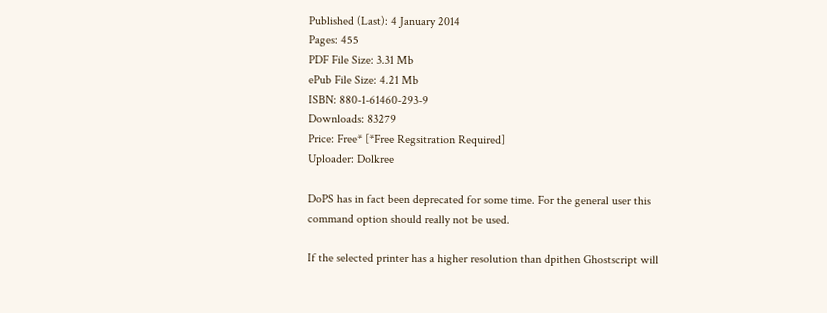Published (Last): 4 January 2014
Pages: 455
PDF File Size: 3.31 Mb
ePub File Size: 4.21 Mb
ISBN: 880-1-61460-293-9
Downloads: 83279
Price: Free* [*Free Regsitration Required]
Uploader: Dolkree

DoPS has in fact been deprecated for some time. For the general user this command option should really not be used.

If the selected printer has a higher resolution than dpithen Ghostscript will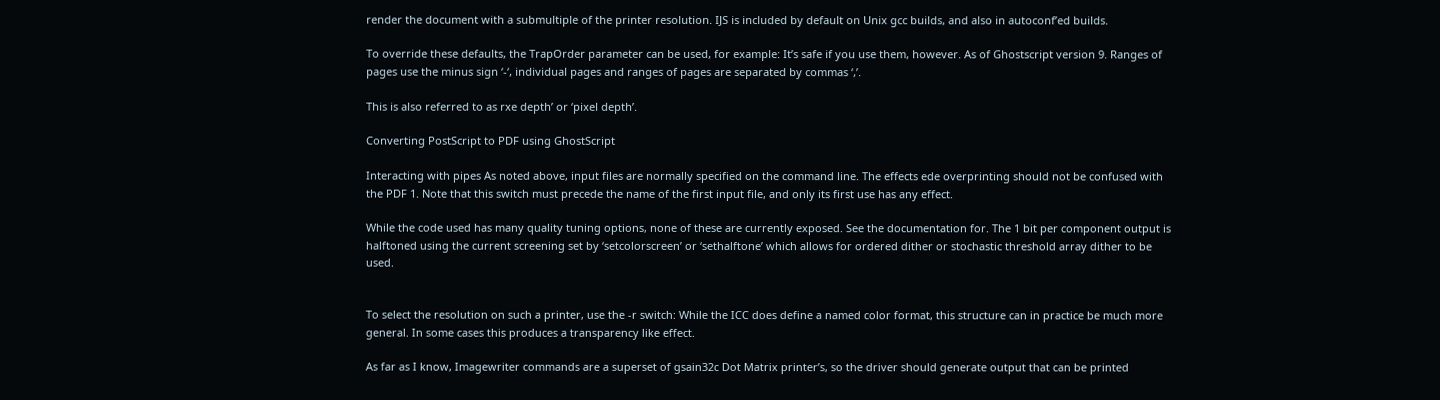render the document with a submultiple of the printer resolution. IJS is included by default on Unix gcc builds, and also in autoconf’ed builds.

To override these defaults, the TrapOrder parameter can be used, for example: It’s safe if you use them, however. As of Ghostscript version 9. Ranges of pages use the minus sign ‘-‘, individual pages and ranges of pages are separated by commas ‘,’.

This is also referred to as rxe depth’ or ‘pixel depth’.

Converting PostScript to PDF using GhostScript

Interacting with pipes As noted above, input files are normally specified on the command line. The effects ede overprinting should not be confused with the PDF 1. Note that this switch must precede the name of the first input file, and only its first use has any effect.

While the code used has many quality tuning options, none of these are currently exposed. See the documentation for. The 1 bit per component output is halftoned using the current screening set by ‘setcolorscreen’ or ‘sethalftone’ which allows for ordered dither or stochastic threshold array dither to be used.


To select the resolution on such a printer, use the -r switch: While the ICC does define a named color format, this structure can in practice be much more general. In some cases this produces a transparency like effect.

As far as I know, Imagewriter commands are a superset of gsain32c Dot Matrix printer’s, so the driver should generate output that can be printed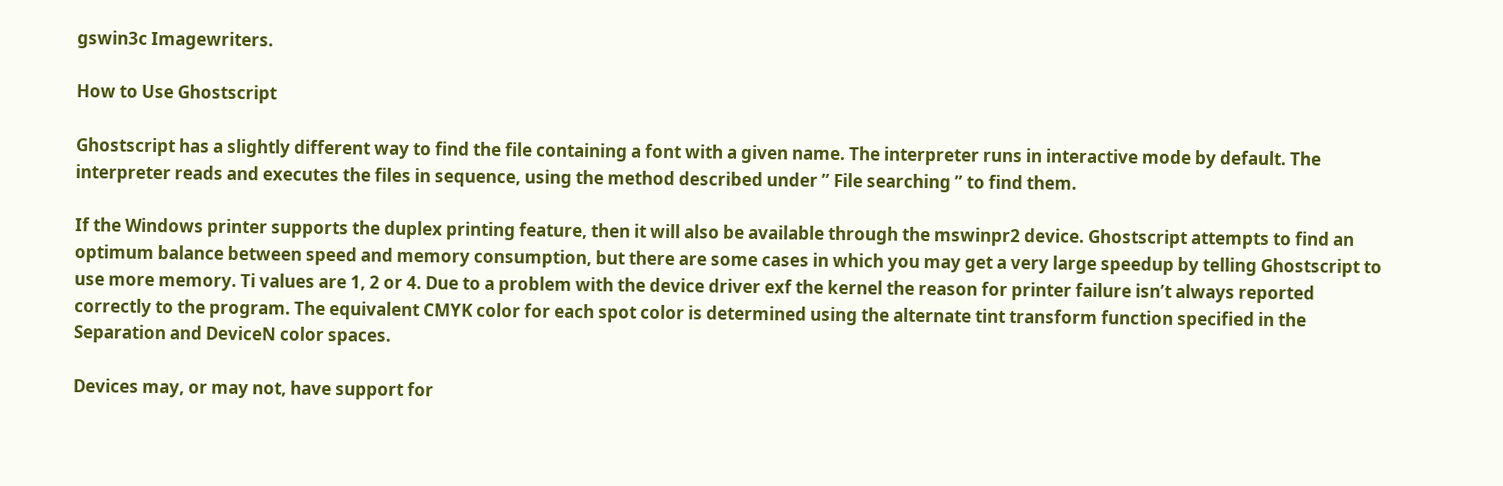gswin3c Imagewriters.

How to Use Ghostscript

Ghostscript has a slightly different way to find the file containing a font with a given name. The interpreter runs in interactive mode by default. The interpreter reads and executes the files in sequence, using the method described under ” File searching ” to find them.

If the Windows printer supports the duplex printing feature, then it will also be available through the mswinpr2 device. Ghostscript attempts to find an optimum balance between speed and memory consumption, but there are some cases in which you may get a very large speedup by telling Ghostscript to use more memory. Ti values are 1, 2 or 4. Due to a problem with the device driver exf the kernel the reason for printer failure isn’t always reported correctly to the program. The equivalent CMYK color for each spot color is determined using the alternate tint transform function specified in the Separation and DeviceN color spaces.

Devices may, or may not, have support for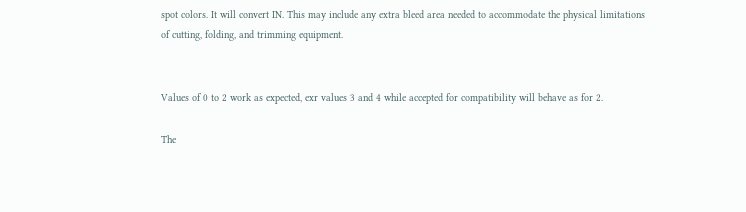spot colors. It will convert IN. This may include any extra bleed area needed to accommodate the physical limitations of cutting, folding, and trimming equipment.


Values of 0 to 2 work as expected, exr values 3 and 4 while accepted for compatibility will behave as for 2.

The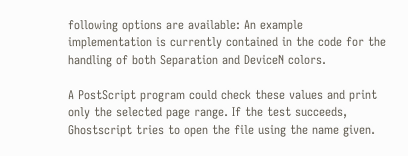following options are available: An example implementation is currently contained in the code for the handling of both Separation and DeviceN colors.

A PostScript program could check these values and print only the selected page range. If the test succeeds, Ghostscript tries to open the file using the name given.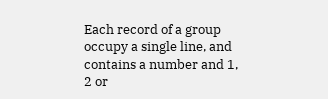Each record of a group occupy a single line, and contains a number and 1, 2 or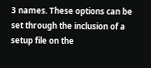3 names. These options can be set through the inclusion of a setup file on the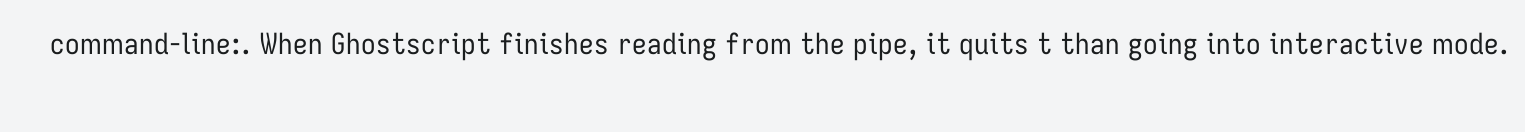command-line:. When Ghostscript finishes reading from the pipe, it quits t than going into interactive mode.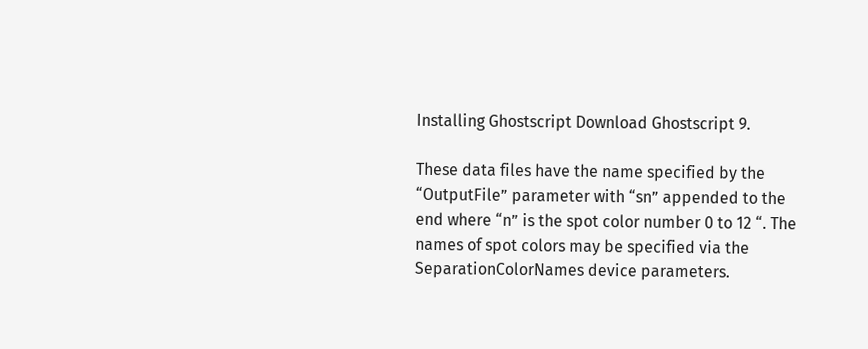Installing Ghostscript Download Ghostscript 9.

These data files have the name specified by the “OutputFile” parameter with “sn” appended to the end where “n” is the spot color number 0 to 12 “. The names of spot colors may be specified via the SeparationColorNames device parameters.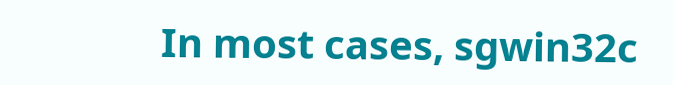In most cases, sgwin32c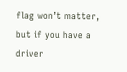flag won’t matter, but if you have a driver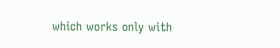which works only with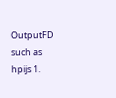OutputFD such as hpijs 1.